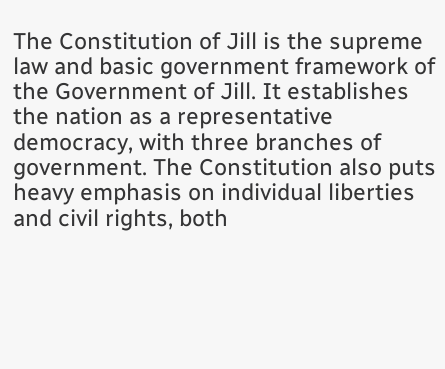The Constitution of Jill is the supreme law and basic government framework of the Government of Jill. It establishes the nation as a representative democracy, with three branches of government. The Constitution also puts heavy emphasis on individual liberties and civil rights, both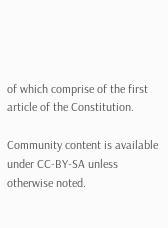of which comprise of the first article of the Constitution.

Community content is available under CC-BY-SA unless otherwise noted.